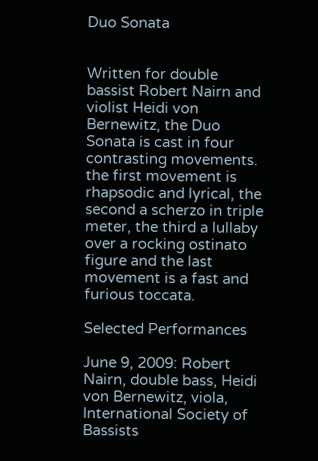Duo Sonata


Written for double bassist Robert Nairn and violist Heidi von Bernewitz, the Duo Sonata is cast in four contrasting movements. the first movement is rhapsodic and lyrical, the second a scherzo in triple meter, the third a lullaby over a rocking ostinato figure and the last movement is a fast and furious toccata.

Selected Performances

June 9, 2009: Robert Nairn, double bass, Heidi von Bernewitz, viola,  International Society of Bassists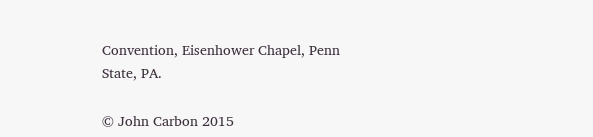Convention, Eisenhower Chapel, Penn State, PA.

© John Carbon 2015